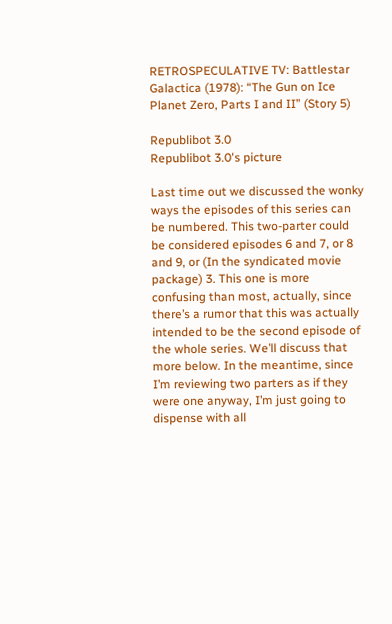RETROSPECULATIVE TV: Battlestar Galactica (1978): “The Gun on Ice Planet Zero, Parts I and II” (Story 5)

Republibot 3.0
Republibot 3.0's picture

Last time out we discussed the wonky ways the episodes of this series can be numbered. This two-parter could be considered episodes 6 and 7, or 8 and 9, or (In the syndicated movie package) 3. This one is more confusing than most, actually, since there’s a rumor that this was actually intended to be the second episode of the whole series. We’ll discuss that more below. In the meantime, since I’m reviewing two parters as if they were one anyway, I’m just going to dispense with all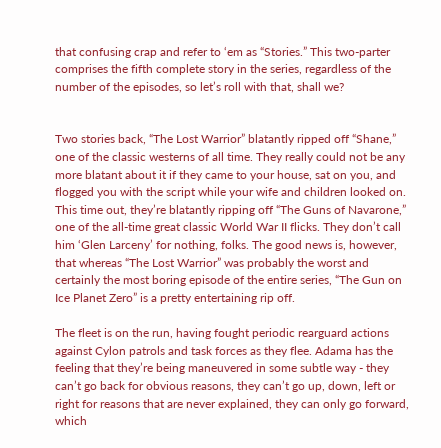that confusing crap and refer to ‘em as “Stories.” This two-parter comprises the fifth complete story in the series, regardless of the number of the episodes, so let’s roll with that, shall we?


Two stories back, “The Lost Warrior” blatantly ripped off “Shane,” one of the classic westerns of all time. They really could not be any more blatant about it if they came to your house, sat on you, and flogged you with the script while your wife and children looked on. This time out, they’re blatantly ripping off “The Guns of Navarone,” one of the all-time great classic World War II flicks. They don’t call him ‘Glen Larceny’ for nothing, folks. The good news is, however, that whereas “The Lost Warrior” was probably the worst and certainly the most boring episode of the entire series, “The Gun on Ice Planet Zero” is a pretty entertaining rip off.

The fleet is on the run, having fought periodic rearguard actions against Cylon patrols and task forces as they flee. Adama has the feeling that they’re being maneuvered in some subtle way - they can’t go back for obvious reasons, they can’t go up, down, left or right for reasons that are never explained, they can only go forward, which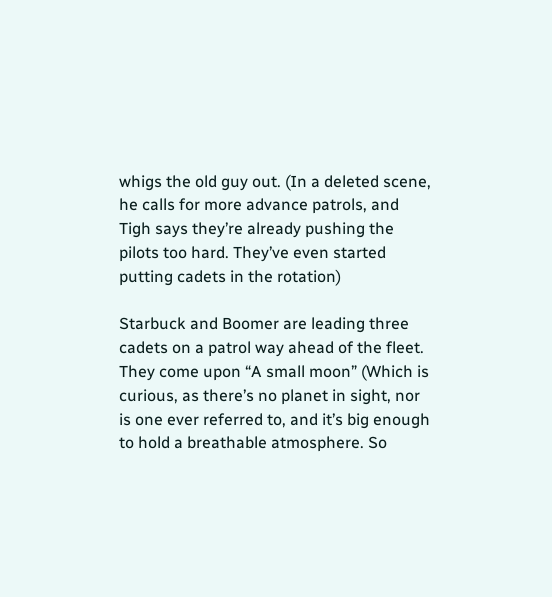whigs the old guy out. (In a deleted scene, he calls for more advance patrols, and Tigh says they’re already pushing the pilots too hard. They’ve even started putting cadets in the rotation)

Starbuck and Boomer are leading three cadets on a patrol way ahead of the fleet. They come upon “A small moon” (Which is curious, as there’s no planet in sight, nor is one ever referred to, and it’s big enough to hold a breathable atmosphere. So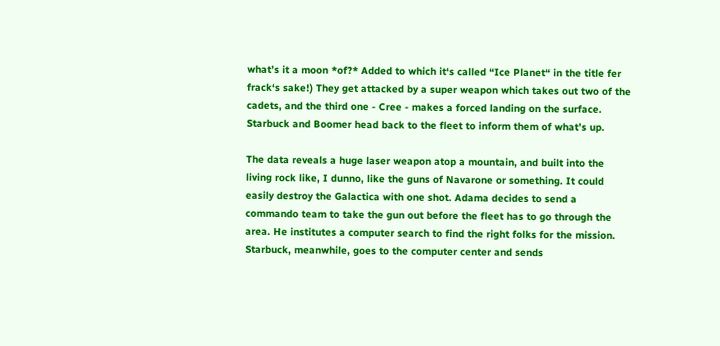what’s it a moon *of?* Added to which it‘s called “Ice Planet“ in the title fer frack‘s sake!) They get attacked by a super weapon which takes out two of the cadets, and the third one - Cree - makes a forced landing on the surface. Starbuck and Boomer head back to the fleet to inform them of what’s up.

The data reveals a huge laser weapon atop a mountain, and built into the living rock like, I dunno, like the guns of Navarone or something. It could easily destroy the Galactica with one shot. Adama decides to send a commando team to take the gun out before the fleet has to go through the area. He institutes a computer search to find the right folks for the mission. Starbuck, meanwhile, goes to the computer center and sends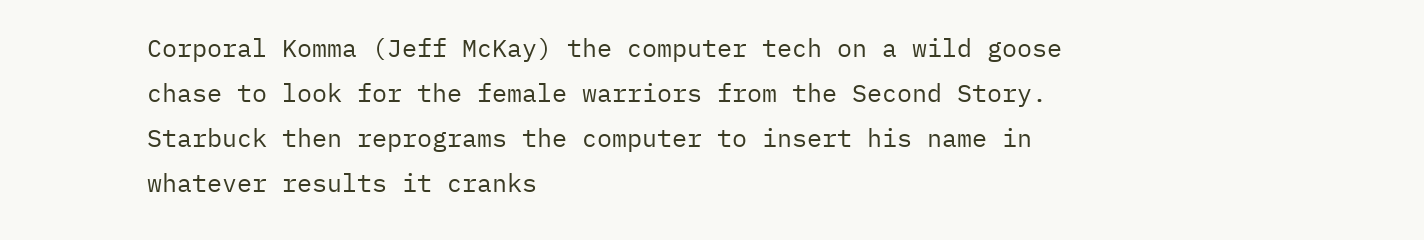Corporal Komma (Jeff McKay) the computer tech on a wild goose chase to look for the female warriors from the Second Story. Starbuck then reprograms the computer to insert his name in whatever results it cranks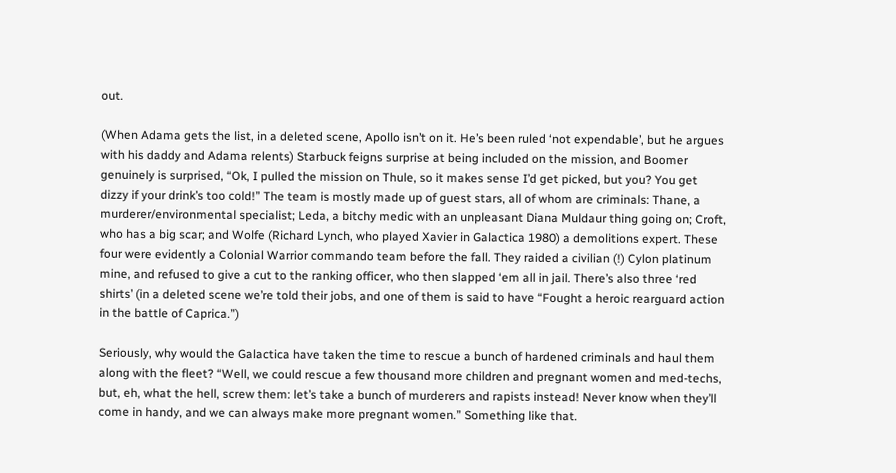out.

(When Adama gets the list, in a deleted scene, Apollo isn’t on it. He’s been ruled ‘not expendable’, but he argues with his daddy and Adama relents) Starbuck feigns surprise at being included on the mission, and Boomer genuinely is surprised, “Ok, I pulled the mission on Thule, so it makes sense I’d get picked, but you? You get dizzy if your drink’s too cold!” The team is mostly made up of guest stars, all of whom are criminals: Thane, a murderer/environmental specialist; Leda, a bitchy medic with an unpleasant Diana Muldaur thing going on; Croft, who has a big scar; and Wolfe (Richard Lynch, who played Xavier in Galactica 1980) a demolitions expert. These four were evidently a Colonial Warrior commando team before the fall. They raided a civilian (!) Cylon platinum mine, and refused to give a cut to the ranking officer, who then slapped ‘em all in jail. There’s also three ‘red shirts’ (in a deleted scene we’re told their jobs, and one of them is said to have “Fought a heroic rearguard action in the battle of Caprica.”)

Seriously, why would the Galactica have taken the time to rescue a bunch of hardened criminals and haul them along with the fleet? “Well, we could rescue a few thousand more children and pregnant women and med-techs, but, eh, what the hell, screw them: let’s take a bunch of murderers and rapists instead! Never know when they’ll come in handy, and we can always make more pregnant women.” Something like that.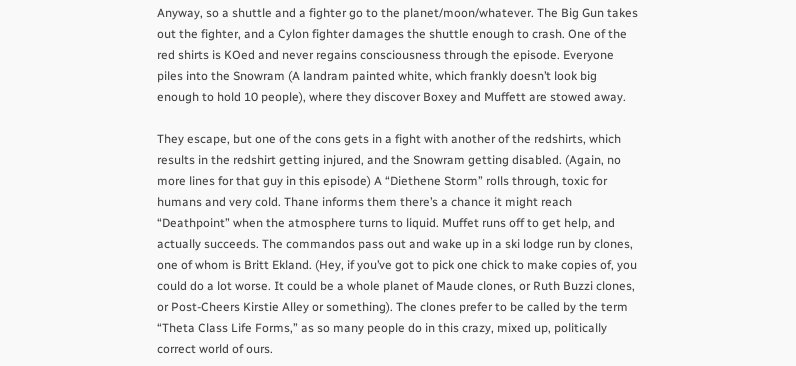Anyway, so a shuttle and a fighter go to the planet/moon/whatever. The Big Gun takes out the fighter, and a Cylon fighter damages the shuttle enough to crash. One of the red shirts is KOed and never regains consciousness through the episode. Everyone piles into the Snowram (A landram painted white, which frankly doesn’t look big enough to hold 10 people), where they discover Boxey and Muffett are stowed away.

They escape, but one of the cons gets in a fight with another of the redshirts, which results in the redshirt getting injured, and the Snowram getting disabled. (Again, no more lines for that guy in this episode) A “Diethene Storm” rolls through, toxic for humans and very cold. Thane informs them there’s a chance it might reach “Deathpoint” when the atmosphere turns to liquid. Muffet runs off to get help, and actually succeeds. The commandos pass out and wake up in a ski lodge run by clones, one of whom is Britt Ekland. (Hey, if you’ve got to pick one chick to make copies of, you could do a lot worse. It could be a whole planet of Maude clones, or Ruth Buzzi clones, or Post-Cheers Kirstie Alley or something). The clones prefer to be called by the term “Theta Class Life Forms,” as so many people do in this crazy, mixed up, politically correct world of ours.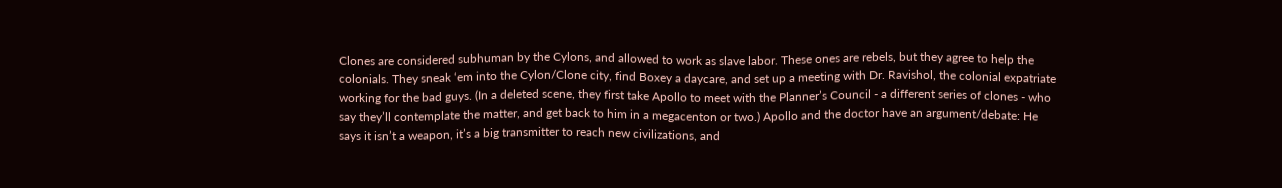Clones are considered subhuman by the Cylons, and allowed to work as slave labor. These ones are rebels, but they agree to help the colonials. They sneak ‘em into the Cylon/Clone city, find Boxey a daycare, and set up a meeting with Dr. Ravishol, the colonial expatriate working for the bad guys. (In a deleted scene, they first take Apollo to meet with the Planner’s Council - a different series of clones - who say they’ll contemplate the matter, and get back to him in a megacenton or two.) Apollo and the doctor have an argument/debate: He says it isn’t a weapon, it’s a big transmitter to reach new civilizations, and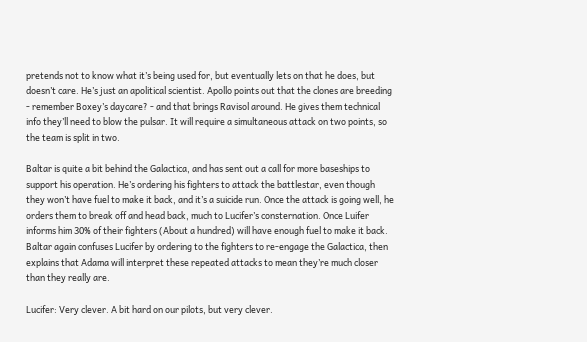pretends not to know what it’s being used for, but eventually lets on that he does, but doesn’t care. He’s just an apolitical scientist. Apollo points out that the clones are breeding - remember Boxey’s daycare? - and that brings Ravisol around. He gives them technical info they’ll need to blow the pulsar. It will require a simultaneous attack on two points, so the team is split in two.

Baltar is quite a bit behind the Galactica, and has sent out a call for more baseships to support his operation. He’s ordering his fighters to attack the battlestar, even though they won’t have fuel to make it back, and it’s a suicide run. Once the attack is going well, he orders them to break off and head back, much to Lucifer’s consternation. Once Luifer informs him 30% of their fighters (About a hundred) will have enough fuel to make it back. Baltar again confuses Lucifer by ordering to the fighters to re-engage the Galactica, then explains that Adama will interpret these repeated attacks to mean they’re much closer than they really are.

Lucifer: Very clever. A bit hard on our pilots, but very clever.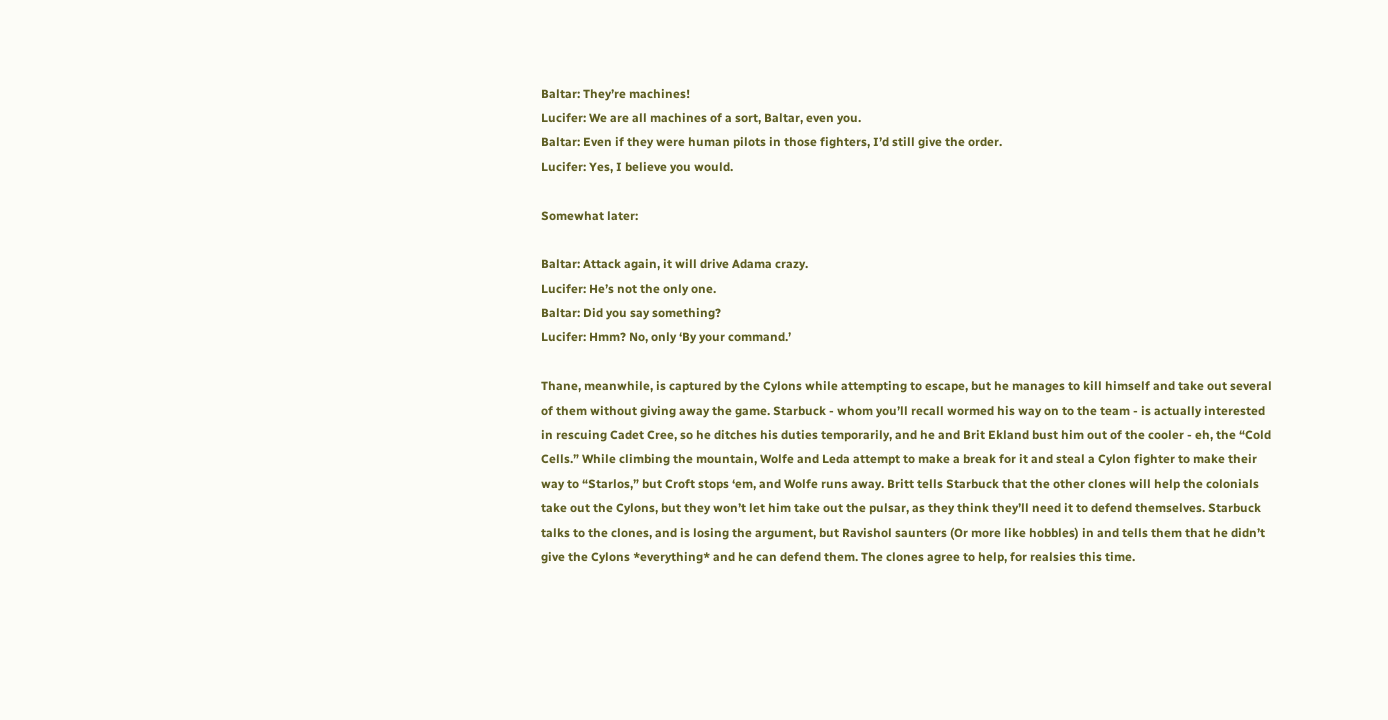Baltar: They’re machines!
Lucifer: We are all machines of a sort, Baltar, even you.
Baltar: Even if they were human pilots in those fighters, I’d still give the order.
Lucifer: Yes, I believe you would.

Somewhat later:

Baltar: Attack again, it will drive Adama crazy.
Lucifer: He’s not the only one.
Baltar: Did you say something?
Lucifer: Hmm? No, only ‘By your command.’

Thane, meanwhile, is captured by the Cylons while attempting to escape, but he manages to kill himself and take out several of them without giving away the game. Starbuck - whom you’ll recall wormed his way on to the team - is actually interested in rescuing Cadet Cree, so he ditches his duties temporarily, and he and Brit Ekland bust him out of the cooler - eh, the “Cold Cells.” While climbing the mountain, Wolfe and Leda attempt to make a break for it and steal a Cylon fighter to make their way to “Starlos,” but Croft stops ‘em, and Wolfe runs away. Britt tells Starbuck that the other clones will help the colonials take out the Cylons, but they won’t let him take out the pulsar, as they think they’ll need it to defend themselves. Starbuck talks to the clones, and is losing the argument, but Ravishol saunters (Or more like hobbles) in and tells them that he didn’t give the Cylons *everything* and he can defend them. The clones agree to help, for realsies this time.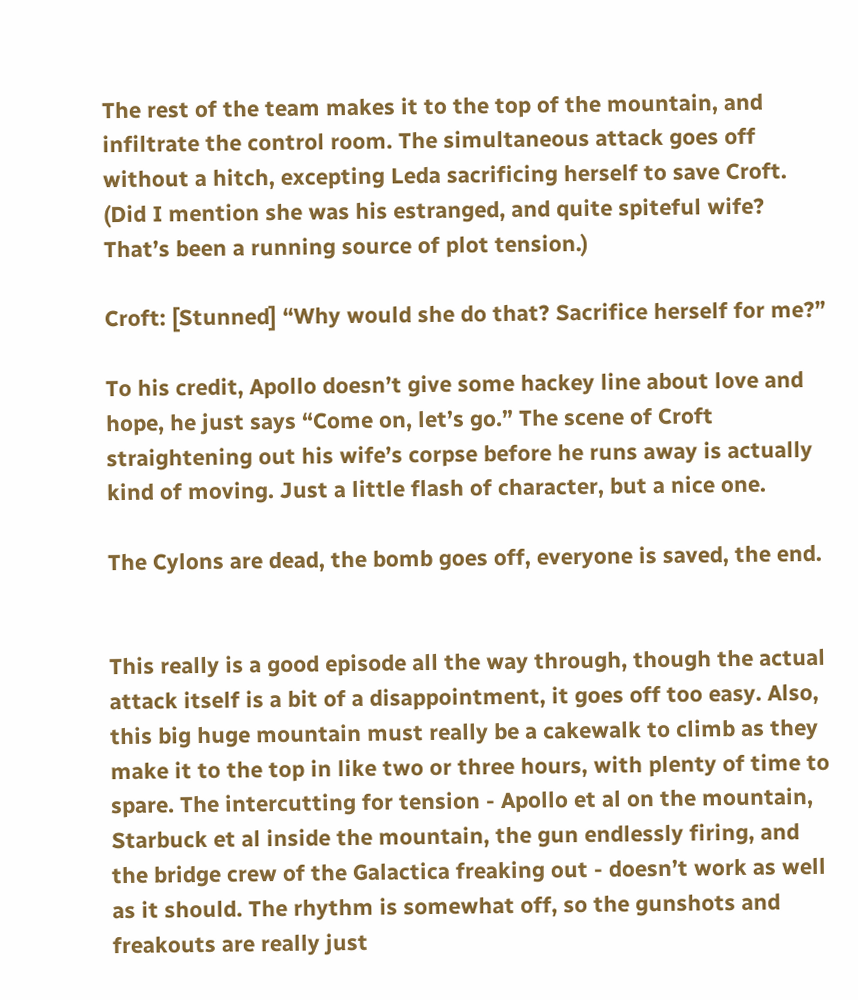The rest of the team makes it to the top of the mountain, and infiltrate the control room. The simultaneous attack goes off without a hitch, excepting Leda sacrificing herself to save Croft. (Did I mention she was his estranged, and quite spiteful wife? That’s been a running source of plot tension.)

Croft: [Stunned] “Why would she do that? Sacrifice herself for me?”

To his credit, Apollo doesn’t give some hackey line about love and hope, he just says “Come on, let’s go.” The scene of Croft straightening out his wife’s corpse before he runs away is actually kind of moving. Just a little flash of character, but a nice one.

The Cylons are dead, the bomb goes off, everyone is saved, the end.


This really is a good episode all the way through, though the actual attack itself is a bit of a disappointment, it goes off too easy. Also, this big huge mountain must really be a cakewalk to climb as they make it to the top in like two or three hours, with plenty of time to spare. The intercutting for tension - Apollo et al on the mountain, Starbuck et al inside the mountain, the gun endlessly firing, and the bridge crew of the Galactica freaking out - doesn’t work as well as it should. The rhythm is somewhat off, so the gunshots and freakouts are really just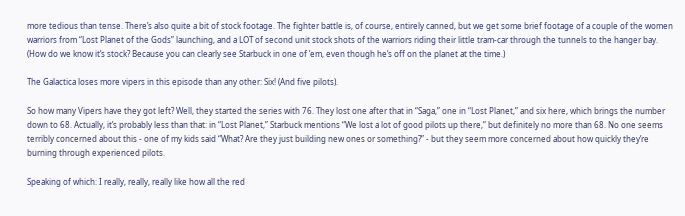more tedious than tense. There’s also quite a bit of stock footage. The fighter battle is, of course, entirely canned, but we get some brief footage of a couple of the women warriors from “Lost Planet of the Gods” launching, and a LOT of second unit stock shots of the warriors riding their little tram-car through the tunnels to the hanger bay. (How do we know it’s stock? Because you can clearly see Starbuck in one of ’em, even though he’s off on the planet at the time.)

The Galactica loses more vipers in this episode than any other: Six! (And five pilots).

So how many Vipers have they got left? Well, they started the series with 76. They lost one after that in “Saga,” one in “Lost Planet,” and six here, which brings the number down to 68. Actually, it’s probably less than that: in “Lost Planet,” Starbuck mentions “We lost a lot of good pilots up there,” but definitely no more than 68. No one seems terribly concerned about this - one of my kids said “What? Are they just building new ones or something?” - but they seem more concerned about how quickly they’re burning through experienced pilots.

Speaking of which: I really, really, really like how all the red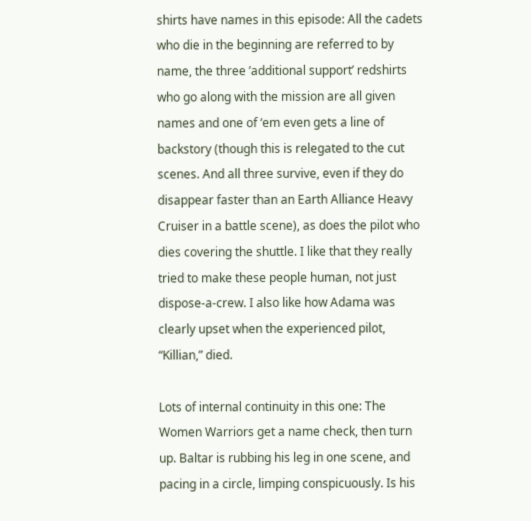shirts have names in this episode: All the cadets who die in the beginning are referred to by name, the three ’additional support’ redshirts who go along with the mission are all given names and one of ‘em even gets a line of backstory (though this is relegated to the cut scenes. And all three survive, even if they do disappear faster than an Earth Alliance Heavy Cruiser in a battle scene), as does the pilot who dies covering the shuttle. I like that they really tried to make these people human, not just dispose-a-crew. I also like how Adama was clearly upset when the experienced pilot, “Killian,” died.

Lots of internal continuity in this one: The Women Warriors get a name check, then turn up. Baltar is rubbing his leg in one scene, and pacing in a circle, limping conspicuously. Is his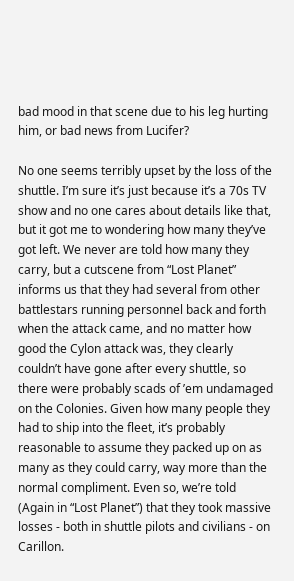bad mood in that scene due to his leg hurting him, or bad news from Lucifer?

No one seems terribly upset by the loss of the shuttle. I’m sure it’s just because it’s a 70s TV show and no one cares about details like that, but it got me to wondering how many they’ve got left. We never are told how many they carry, but a cutscene from “Lost Planet” informs us that they had several from other battlestars running personnel back and forth when the attack came, and no matter how good the Cylon attack was, they clearly couldn’t have gone after every shuttle, so there were probably scads of ’em undamaged on the Colonies. Given how many people they had to ship into the fleet, it’s probably reasonable to assume they packed up on as many as they could carry, way more than the normal compliment. Even so, we’re told (Again in “Lost Planet”) that they took massive losses - both in shuttle pilots and civilians - on Carillon.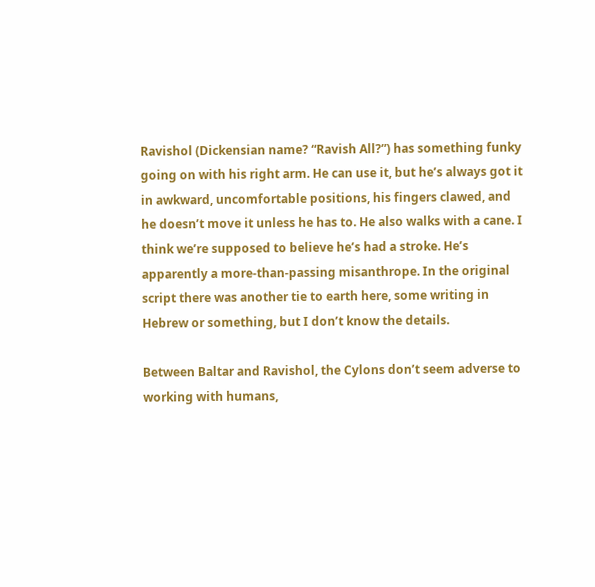Ravishol (Dickensian name? “Ravish All?”) has something funky going on with his right arm. He can use it, but he’s always got it in awkward, uncomfortable positions, his fingers clawed, and he doesn’t move it unless he has to. He also walks with a cane. I think we’re supposed to believe he’s had a stroke. He’s apparently a more-than-passing misanthrope. In the original script there was another tie to earth here, some writing in Hebrew or something, but I don’t know the details.

Between Baltar and Ravishol, the Cylons don’t seem adverse to working with humans,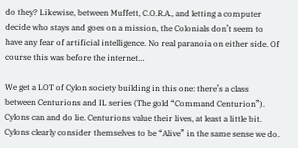do they? Likewise, between Muffett, C.O.R.A., and letting a computer decide who stays and goes on a mission, the Colonials don’t seem to have any fear of artificial intelligence. No real paranoia on either side. Of course this was before the internet…

We get a LOT of Cylon society building in this one: there’s a class between Centurions and IL series (The gold “Command Centurion”). Cylons can and do lie. Centurions value their lives, at least a little bit. Cylons clearly consider themselves to be “Alive” in the same sense we do.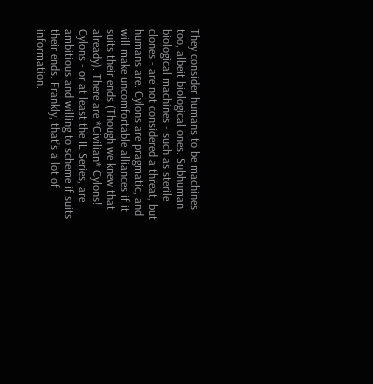They consider humans to be machines too, albeit biological ones. Subhuman biological machines - such as sterile clones - are not considered a threat, but humans are. Cylons are pragmatic, and will make uncomfortable alliances if it suits their ends (Though we knew that already). There are *Civilian* Cylons! Cylons - or at least the IL Series, are ambitious and willing to scheme if suits their ends. Frankly, that’s a lot of information.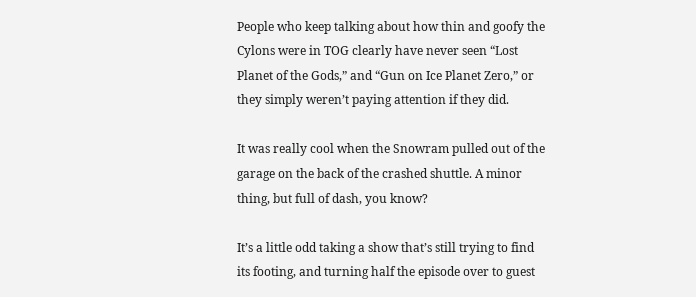People who keep talking about how thin and goofy the Cylons were in TOG clearly have never seen “Lost Planet of the Gods,” and “Gun on Ice Planet Zero,” or they simply weren’t paying attention if they did.

It was really cool when the Snowram pulled out of the garage on the back of the crashed shuttle. A minor thing, but full of dash, you know?

It’s a little odd taking a show that’s still trying to find its footing, and turning half the episode over to guest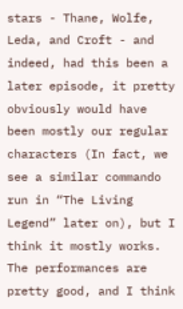stars - Thane, Wolfe, Leda, and Croft - and indeed, had this been a later episode, it pretty obviously would have been mostly our regular characters (In fact, we see a similar commando run in “The Living Legend” later on), but I think it mostly works. The performances are pretty good, and I think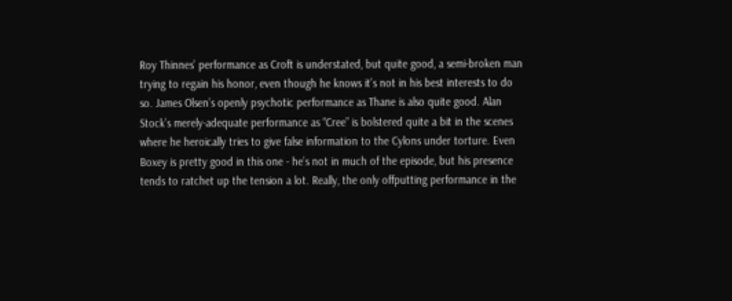Roy Thinnes’ performance as Croft is understated, but quite good, a semi-broken man trying to regain his honor, even though he knows it’s not in his best interests to do so. James Olsen’s openly psychotic performance as Thane is also quite good. Alan Stock’s merely-adequate performance as “Cree” is bolstered quite a bit in the scenes where he heroically tries to give false information to the Cylons under torture. Even Boxey is pretty good in this one - he’s not in much of the episode, but his presence tends to ratchet up the tension a lot. Really, the only offputting performance in the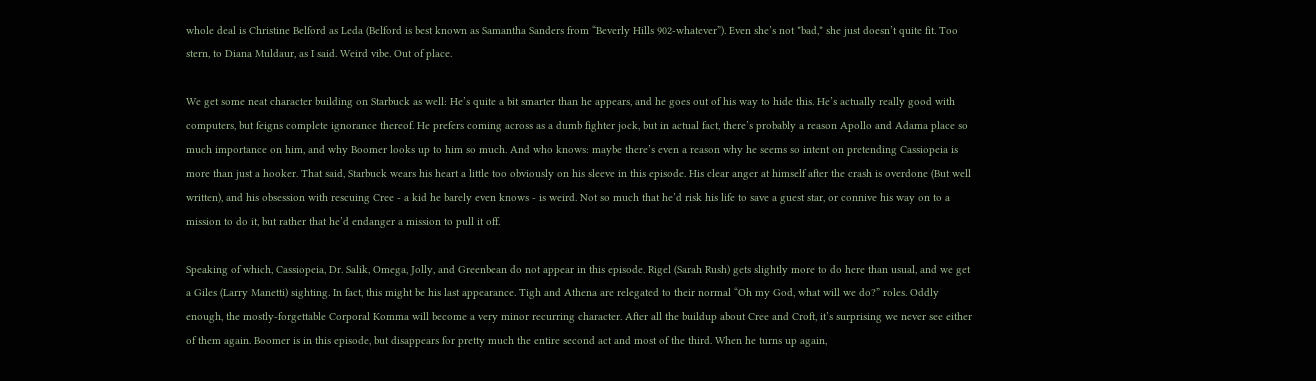whole deal is Christine Belford as Leda (Belford is best known as Samantha Sanders from “Beverly Hills 902-whatever”). Even she’s not *bad,* she just doesn’t quite fit. Too stern, to Diana Muldaur, as I said. Weird vibe. Out of place.

We get some neat character building on Starbuck as well: He’s quite a bit smarter than he appears, and he goes out of his way to hide this. He’s actually really good with computers, but feigns complete ignorance thereof. He prefers coming across as a dumb fighter jock, but in actual fact, there’s probably a reason Apollo and Adama place so much importance on him, and why Boomer looks up to him so much. And who knows: maybe there’s even a reason why he seems so intent on pretending Cassiopeia is more than just a hooker. That said, Starbuck wears his heart a little too obviously on his sleeve in this episode. His clear anger at himself after the crash is overdone (But well written), and his obsession with rescuing Cree - a kid he barely even knows - is weird. Not so much that he’d risk his life to save a guest star, or connive his way on to a mission to do it, but rather that he’d endanger a mission to pull it off.

Speaking of which, Cassiopeia, Dr. Salik, Omega, Jolly, and Greenbean do not appear in this episode. Rigel (Sarah Rush) gets slightly more to do here than usual, and we get a Giles (Larry Manetti) sighting. In fact, this might be his last appearance. Tigh and Athena are relegated to their normal “Oh my God, what will we do?” roles. Oddly enough, the mostly-forgettable Corporal Komma will become a very minor recurring character. After all the buildup about Cree and Croft, it’s surprising we never see either of them again. Boomer is in this episode, but disappears for pretty much the entire second act and most of the third. When he turns up again,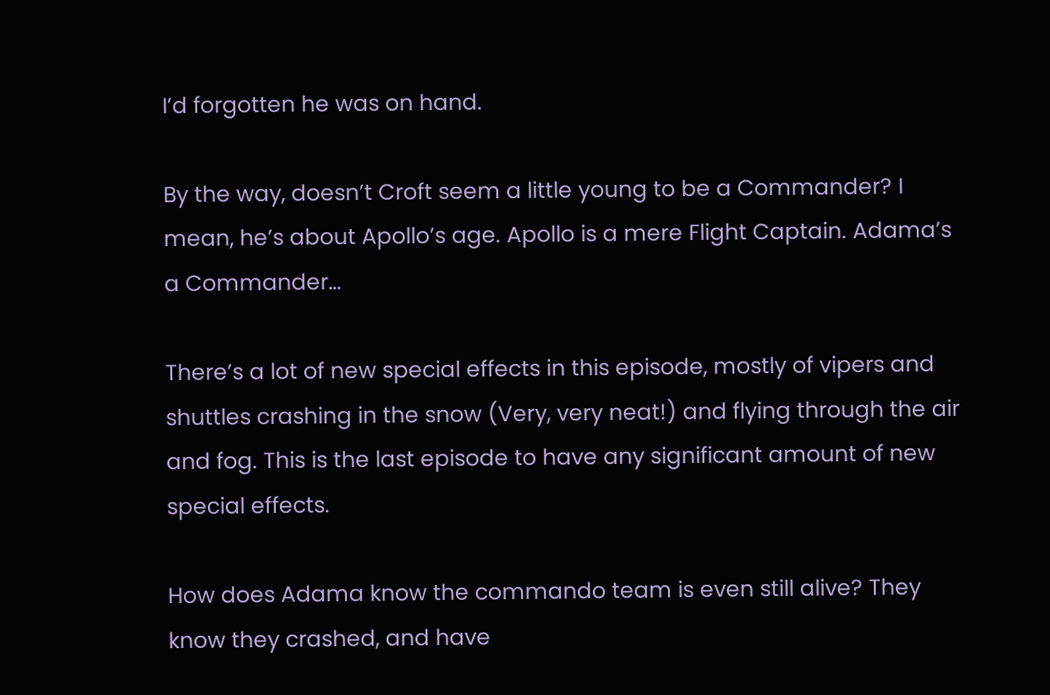I’d forgotten he was on hand.

By the way, doesn’t Croft seem a little young to be a Commander? I mean, he’s about Apollo’s age. Apollo is a mere Flight Captain. Adama’s a Commander…

There’s a lot of new special effects in this episode, mostly of vipers and shuttles crashing in the snow (Very, very neat!) and flying through the air and fog. This is the last episode to have any significant amount of new special effects.

How does Adama know the commando team is even still alive? They know they crashed, and have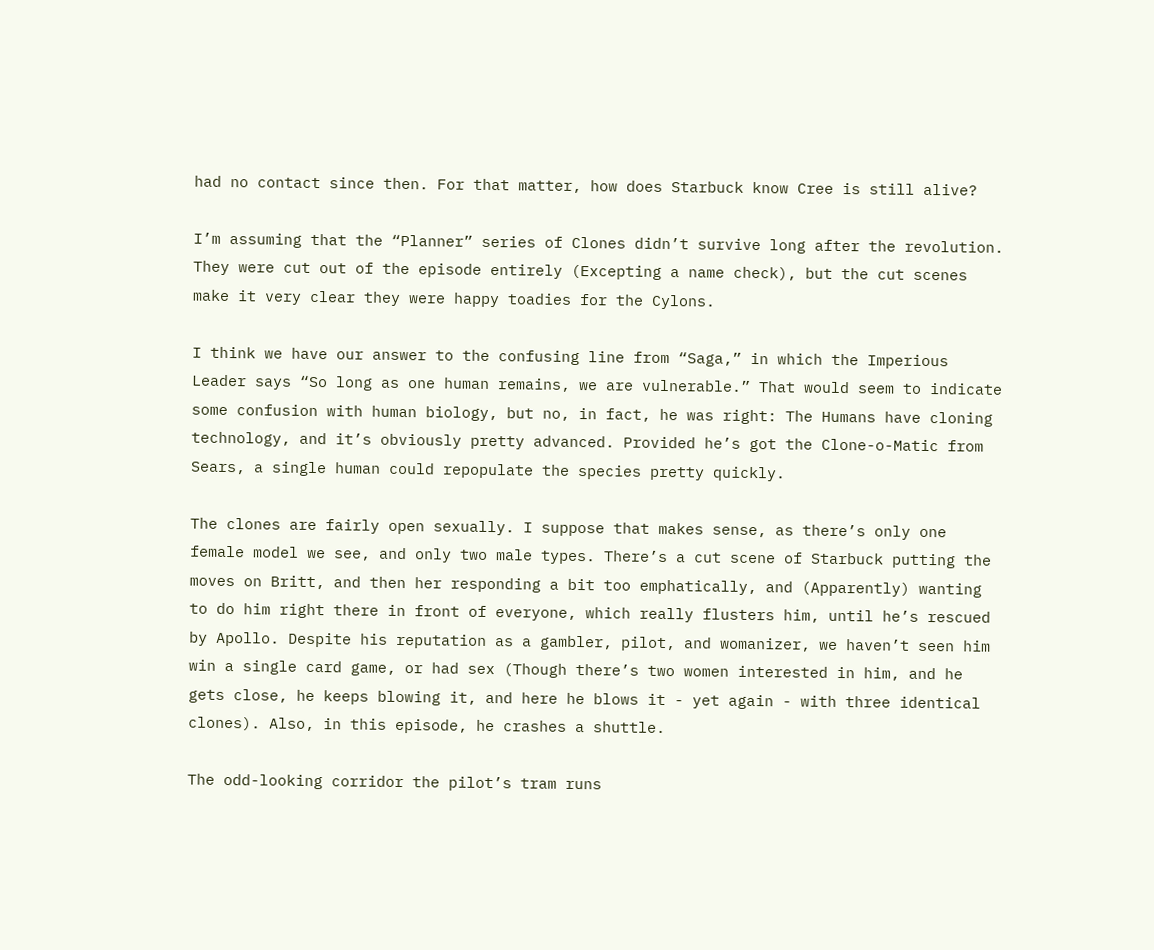had no contact since then. For that matter, how does Starbuck know Cree is still alive?

I’m assuming that the “Planner” series of Clones didn’t survive long after the revolution. They were cut out of the episode entirely (Excepting a name check), but the cut scenes make it very clear they were happy toadies for the Cylons.

I think we have our answer to the confusing line from “Saga,” in which the Imperious Leader says “So long as one human remains, we are vulnerable.” That would seem to indicate some confusion with human biology, but no, in fact, he was right: The Humans have cloning technology, and it’s obviously pretty advanced. Provided he’s got the Clone-o-Matic from Sears, a single human could repopulate the species pretty quickly.

The clones are fairly open sexually. I suppose that makes sense, as there’s only one female model we see, and only two male types. There’s a cut scene of Starbuck putting the moves on Britt, and then her responding a bit too emphatically, and (Apparently) wanting to do him right there in front of everyone, which really flusters him, until he’s rescued by Apollo. Despite his reputation as a gambler, pilot, and womanizer, we haven’t seen him win a single card game, or had sex (Though there’s two women interested in him, and he gets close, he keeps blowing it, and here he blows it - yet again - with three identical clones). Also, in this episode, he crashes a shuttle.

The odd-looking corridor the pilot’s tram runs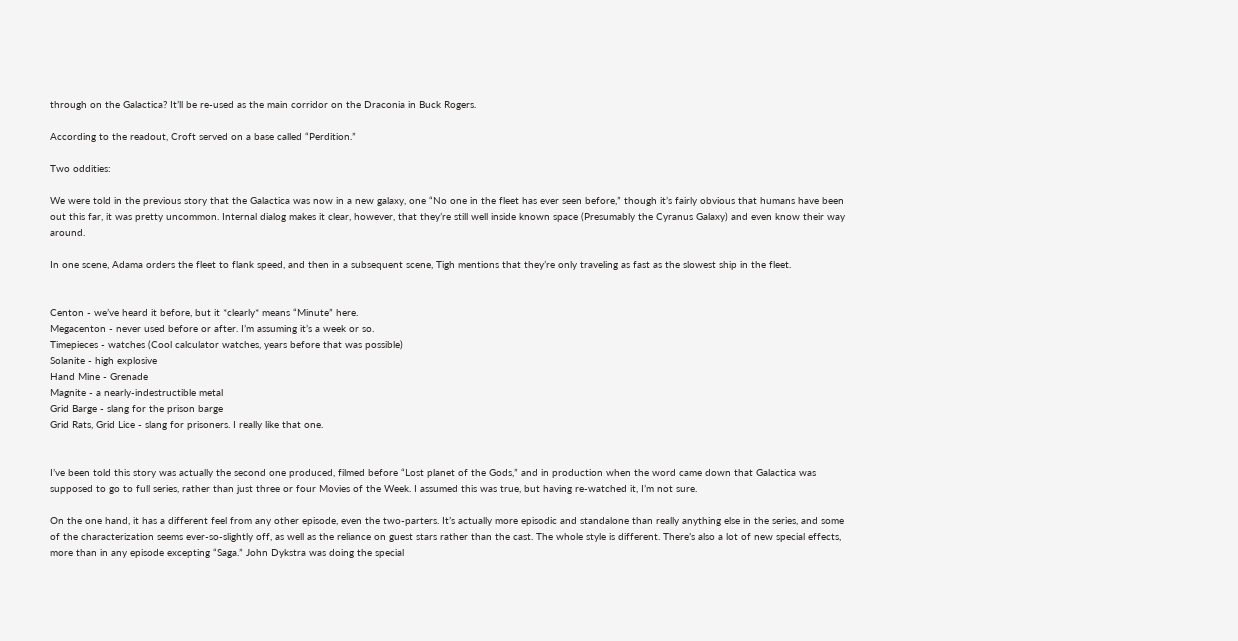through on the Galactica? It’ll be re-used as the main corridor on the Draconia in Buck Rogers.

According to the readout, Croft served on a base called “Perdition.”

Two oddities:

We were told in the previous story that the Galactica was now in a new galaxy, one “No one in the fleet has ever seen before,” though it’s fairly obvious that humans have been out this far, it was pretty uncommon. Internal dialog makes it clear, however, that they’re still well inside known space (Presumably the Cyranus Galaxy) and even know their way around.

In one scene, Adama orders the fleet to flank speed, and then in a subsequent scene, Tigh mentions that they’re only traveling as fast as the slowest ship in the fleet.


Centon - we’ve heard it before, but it *clearly* means “Minute” here.
Megacenton - never used before or after. I’m assuming it’s a week or so.
Timepieces - watches (Cool calculator watches, years before that was possible)
Solanite - high explosive
Hand Mine - Grenade
Magnite - a nearly-indestructible metal
Grid Barge - slang for the prison barge
Grid Rats, Grid Lice - slang for prisoners. I really like that one.


I’ve been told this story was actually the second one produced, filmed before “Lost planet of the Gods,” and in production when the word came down that Galactica was supposed to go to full series, rather than just three or four Movies of the Week. I assumed this was true, but having re-watched it, I’m not sure.

On the one hand, it has a different feel from any other episode, even the two-parters. It’s actually more episodic and standalone than really anything else in the series, and some of the characterization seems ever-so-slightly off, as well as the reliance on guest stars rather than the cast. The whole style is different. There’s also a lot of new special effects, more than in any episode excepting “Saga.” John Dykstra was doing the special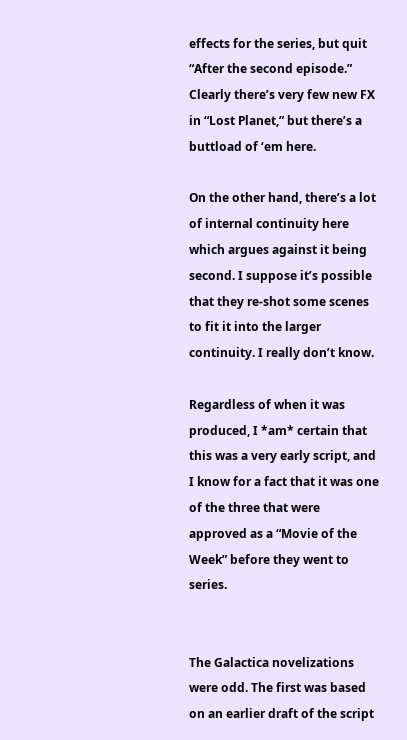effects for the series, but quit “After the second episode.” Clearly there’s very few new FX in “Lost Planet,” but there’s a buttload of ‘em here.

On the other hand, there’s a lot of internal continuity here which argues against it being second. I suppose it’s possible that they re-shot some scenes to fit it into the larger continuity. I really don’t know.

Regardless of when it was produced, I *am* certain that this was a very early script, and I know for a fact that it was one of the three that were approved as a “Movie of the Week” before they went to series.


The Galactica novelizations were odd. The first was based on an earlier draft of the script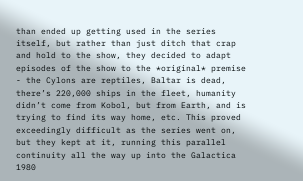than ended up getting used in the series itself, but rather than just ditch that crap and hold to the show, they decided to adapt episodes of the show to the *original* premise - the Cylons are reptiles, Baltar is dead, there’s 220,000 ships in the fleet, humanity didn’t come from Kobol, but from Earth, and is trying to find its way home, etc. This proved exceedingly difficult as the series went on, but they kept at it, running this parallel continuity all the way up into the Galactica 1980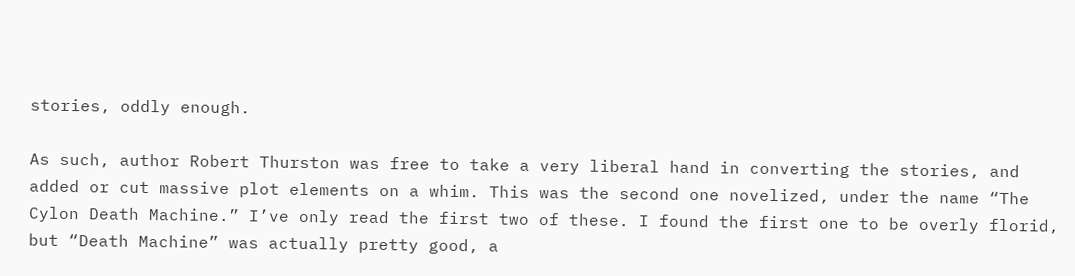stories, oddly enough.

As such, author Robert Thurston was free to take a very liberal hand in converting the stories, and added or cut massive plot elements on a whim. This was the second one novelized, under the name “The Cylon Death Machine.” I’ve only read the first two of these. I found the first one to be overly florid, but “Death Machine” was actually pretty good, a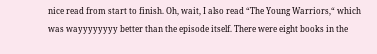nice read from start to finish. Oh, wait, I also read “The Young Warriors,“ which was wayyyyyyyy better than the episode itself. There were eight books in the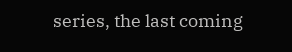series, the last coming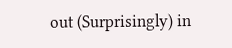out (Surprisingly) in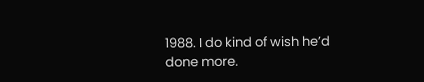1988. I do kind of wish he’d done more.